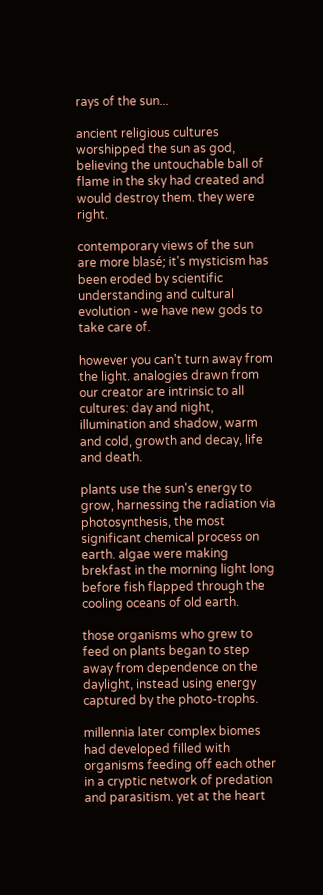rays of the sun...

ancient religious cultures worshipped the sun as god, believing the untouchable ball of flame in the sky had created and would destroy them. they were right.

contemporary views of the sun are more blasé; it's mysticism has been eroded by scientific understanding and cultural evolution - we have new gods to take care of.

however you can't turn away from the light. analogies drawn from our creator are intrinsic to all cultures: day and night, illumination and shadow, warm and cold, growth and decay, life and death.

plants use the sun's energy to grow, harnessing the radiation via photosynthesis, the most significant chemical process on earth. algae were making brekfast in the morning light long before fish flapped through the cooling oceans of old earth.

those organisms who grew to feed on plants began to step away from dependence on the daylight, instead using energy captured by the photo-trophs.

millennia later complex biomes had developed filled with organisms feeding off each other in a cryptic network of predation and parasitism. yet at the heart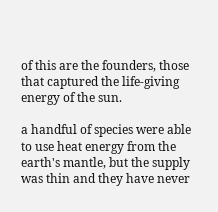of this are the founders, those that captured the life-giving energy of the sun.

a handful of species were able to use heat energy from the earth's mantle, but the supply was thin and they have never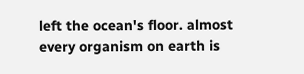left the ocean's floor. almost every organism on earth is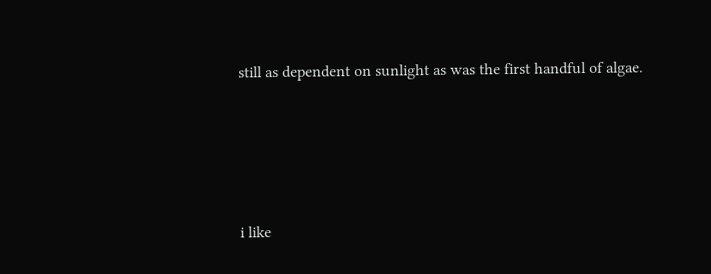still as dependent on sunlight as was the first handful of algae.




i like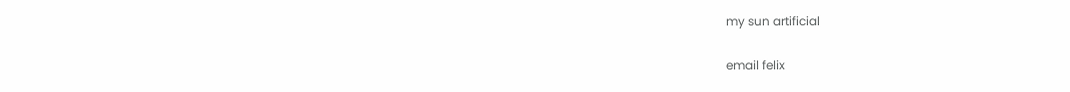my sun artificial

email felix